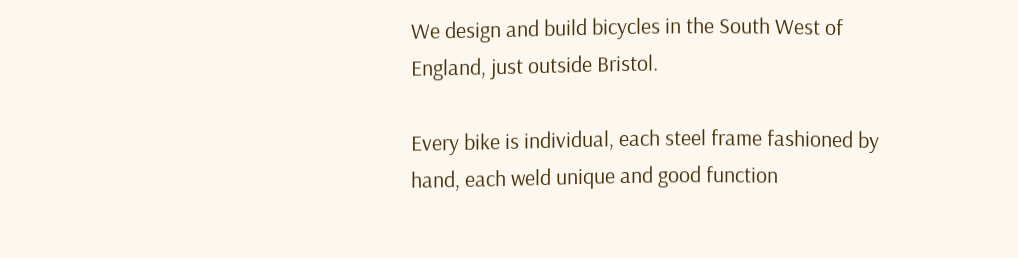We design and build bicycles in the South West of England, just outside Bristol.

Every bike is individual, each steel frame fashioned by hand, each weld unique and good function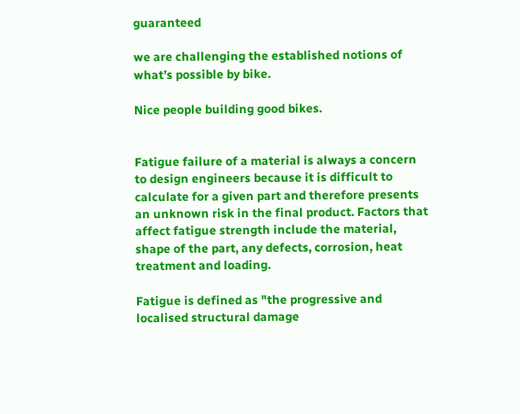guaranteed

we are challenging the established notions of what’s possible by bike.

Nice people building good bikes.


Fatigue failure of a material is always a concern to design engineers because it is difficult to calculate for a given part and therefore presents an unknown risk in the final product. Factors that affect fatigue strength include the material, shape of the part, any defects, corrosion, heat treatment and loading.

Fatigue is defined as "the progressive and localised structural damage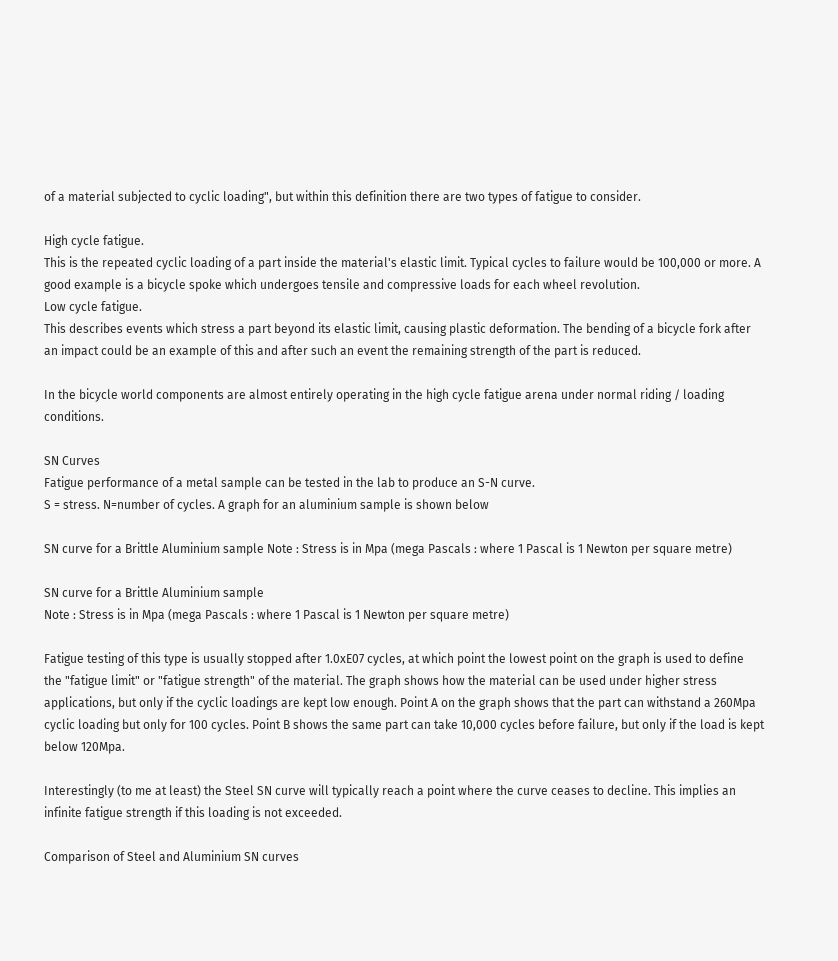of a material subjected to cyclic loading", but within this definition there are two types of fatigue to consider.

High cycle fatigue.
This is the repeated cyclic loading of a part inside the material's elastic limit. Typical cycles to failure would be 100,000 or more. A good example is a bicycle spoke which undergoes tensile and compressive loads for each wheel revolution.
Low cycle fatigue.
This describes events which stress a part beyond its elastic limit, causing plastic deformation. The bending of a bicycle fork after an impact could be an example of this and after such an event the remaining strength of the part is reduced.

In the bicycle world components are almost entirely operating in the high cycle fatigue arena under normal riding / loading conditions.

SN Curves
Fatigue performance of a metal sample can be tested in the lab to produce an S-N curve.
S = stress. N=number of cycles. A graph for an aluminium sample is shown below

SN curve for a Brittle Aluminium sample Note : Stress is in Mpa (mega Pascals : where 1 Pascal is 1 Newton per square metre)

SN curve for a Brittle Aluminium sample
Note : Stress is in Mpa (mega Pascals : where 1 Pascal is 1 Newton per square metre)

Fatigue testing of this type is usually stopped after 1.0xE07 cycles, at which point the lowest point on the graph is used to define the "fatigue limit" or "fatigue strength" of the material. The graph shows how the material can be used under higher stress applications, but only if the cyclic loadings are kept low enough. Point A on the graph shows that the part can withstand a 260Mpa cyclic loading but only for 100 cycles. Point B shows the same part can take 10,000 cycles before failure, but only if the load is kept below 120Mpa.

Interestingly (to me at least) the Steel SN curve will typically reach a point where the curve ceases to decline. This implies an infinite fatigue strength if this loading is not exceeded.

Comparison of Steel and Aluminium SN curves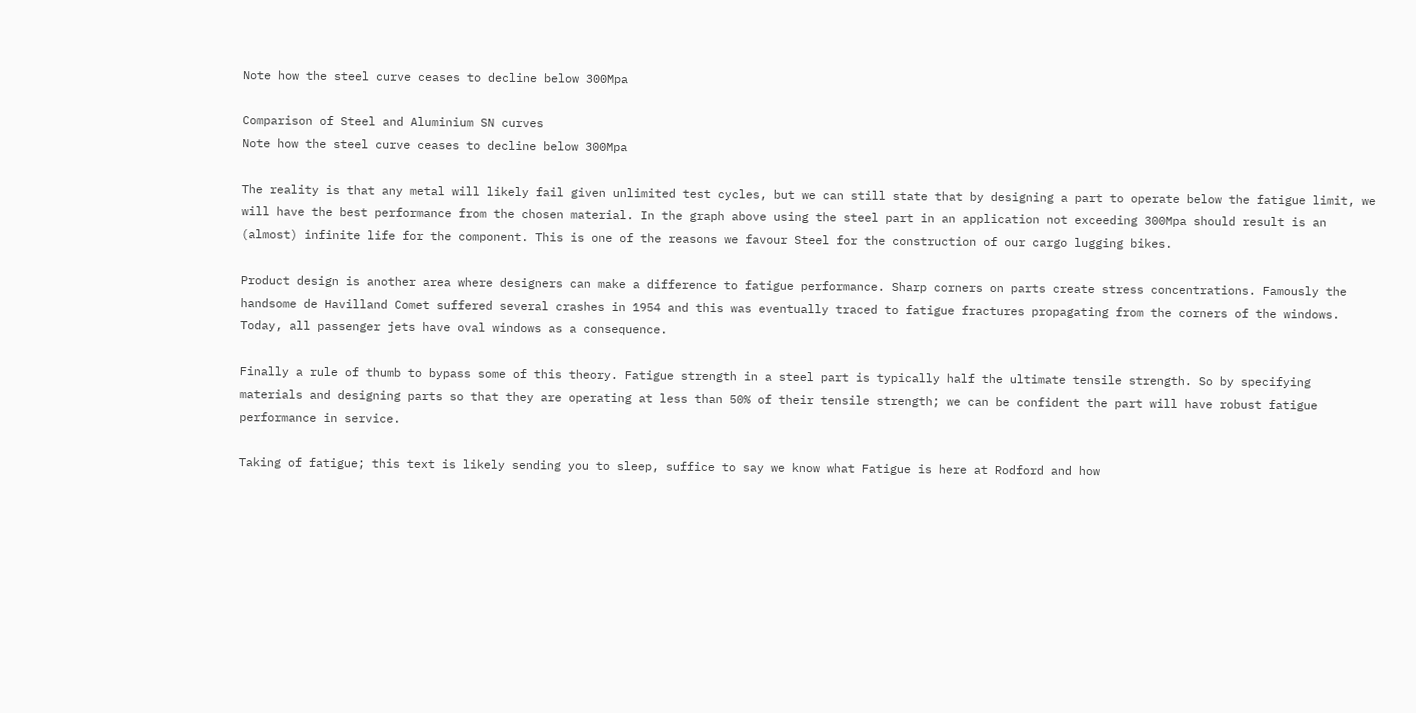Note how the steel curve ceases to decline below 300Mpa

Comparison of Steel and Aluminium SN curves
Note how the steel curve ceases to decline below 300Mpa

The reality is that any metal will likely fail given unlimited test cycles, but we can still state that by designing a part to operate below the fatigue limit, we will have the best performance from the chosen material. In the graph above using the steel part in an application not exceeding 300Mpa should result is an (almost) infinite life for the component. This is one of the reasons we favour Steel for the construction of our cargo lugging bikes.

Product design is another area where designers can make a difference to fatigue performance. Sharp corners on parts create stress concentrations. Famously the handsome de Havilland Comet suffered several crashes in 1954 and this was eventually traced to fatigue fractures propagating from the corners of the windows. Today, all passenger jets have oval windows as a consequence.

Finally a rule of thumb to bypass some of this theory. Fatigue strength in a steel part is typically half the ultimate tensile strength. So by specifying materials and designing parts so that they are operating at less than 50% of their tensile strength; we can be confident the part will have robust fatigue performance in service.

Taking of fatigue; this text is likely sending you to sleep, suffice to say we know what Fatigue is here at Rodford and how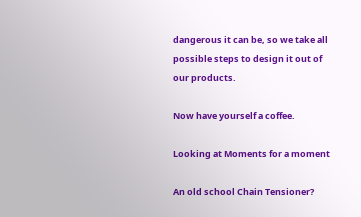dangerous it can be, so we take all possible steps to design it out of our products.

Now have yourself a coffee.

Looking at Moments for a moment

An old school Chain Tensioner?